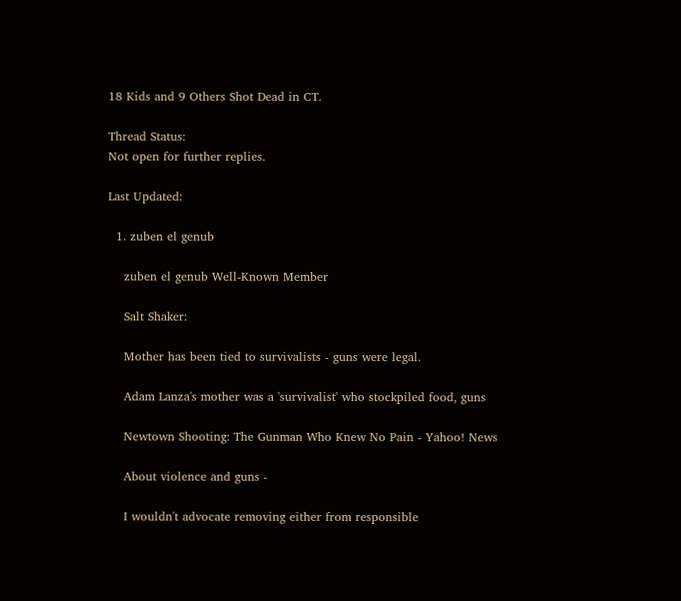18 Kids and 9 Others Shot Dead in CT.

Thread Status:
Not open for further replies.

Last Updated:

  1. zuben el genub

    zuben el genub Well-Known Member

    Salt Shaker:

    Mother has been tied to survivalists - guns were legal.

    Adam Lanza's mother was a 'survivalist' who stockpiled food, guns

    Newtown Shooting: The Gunman Who Knew No Pain - Yahoo! News

    About violence and guns -

    I wouldn't advocate removing either from responsible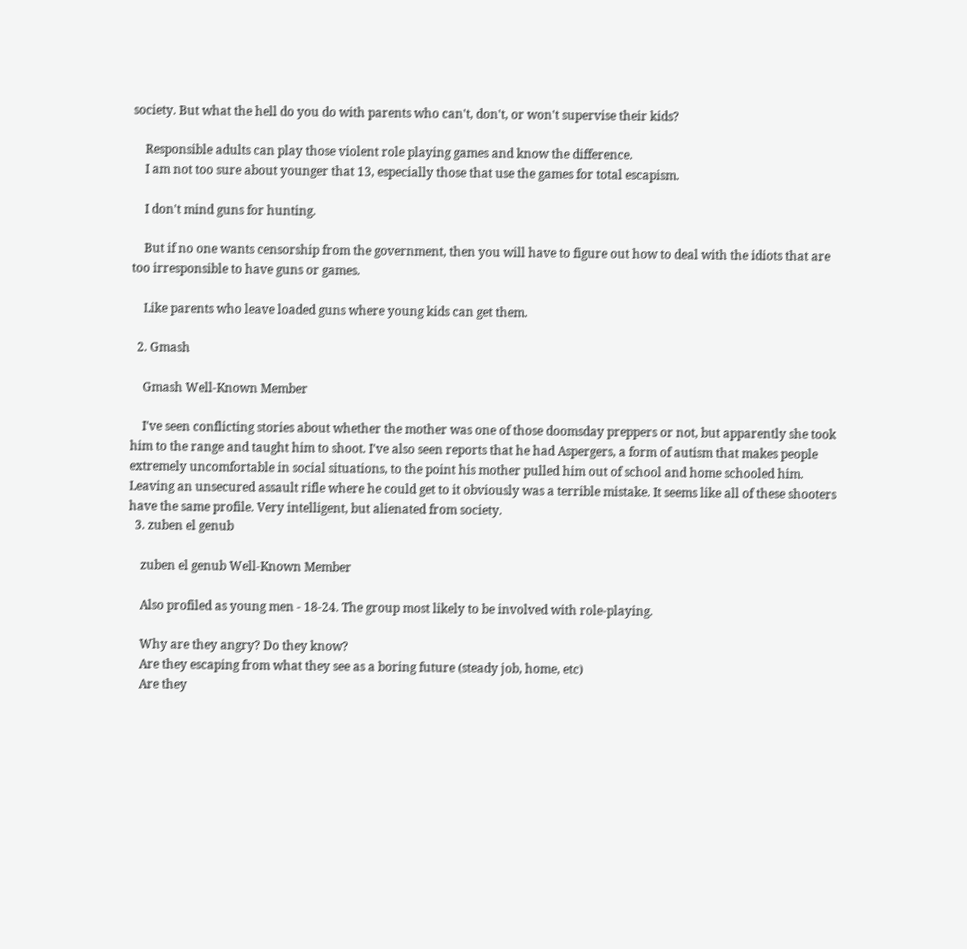society. But what the hell do you do with parents who can't, don't, or won't supervise their kids?

    Responsible adults can play those violent role playing games and know the difference.
    I am not too sure about younger that 13, especially those that use the games for total escapism.

    I don't mind guns for hunting.

    But if no one wants censorship from the government, then you will have to figure out how to deal with the idiots that are too irresponsible to have guns or games.

    Like parents who leave loaded guns where young kids can get them.

  2. Gmash

    Gmash Well-Known Member

    I've seen conflicting stories about whether the mother was one of those doomsday preppers or not, but apparently she took him to the range and taught him to shoot. I've also seen reports that he had Aspergers, a form of autism that makes people extremely uncomfortable in social situations, to the point his mother pulled him out of school and home schooled him. Leaving an unsecured assault rifle where he could get to it obviously was a terrible mistake. It seems like all of these shooters have the same profile. Very intelligent, but alienated from society.
  3. zuben el genub

    zuben el genub Well-Known Member

    Also profiled as young men - 18-24. The group most likely to be involved with role-playing.

    Why are they angry? Do they know?
    Are they escaping from what they see as a boring future (steady job, home, etc)
    Are they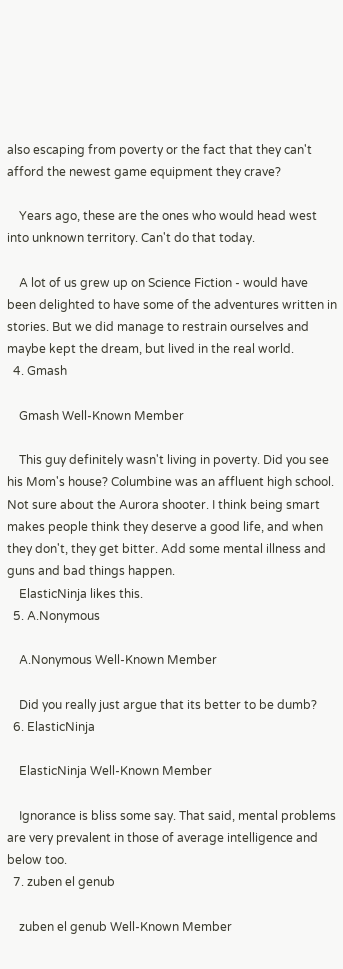also escaping from poverty or the fact that they can't afford the newest game equipment they crave?

    Years ago, these are the ones who would head west into unknown territory. Can't do that today.

    A lot of us grew up on Science Fiction - would have been delighted to have some of the adventures written in stories. But we did manage to restrain ourselves and maybe kept the dream, but lived in the real world.
  4. Gmash

    Gmash Well-Known Member

    This guy definitely wasn't living in poverty. Did you see his Mom's house? Columbine was an affluent high school. Not sure about the Aurora shooter. I think being smart makes people think they deserve a good life, and when they don't, they get bitter. Add some mental illness and guns and bad things happen.
    ElasticNinja likes this.
  5. A.Nonymous

    A.Nonymous Well-Known Member

    Did you really just argue that its better to be dumb?
  6. ElasticNinja

    ElasticNinja Well-Known Member

    Ignorance is bliss some say. That said, mental problems are very prevalent in those of average intelligence and below too.
  7. zuben el genub

    zuben el genub Well-Known Member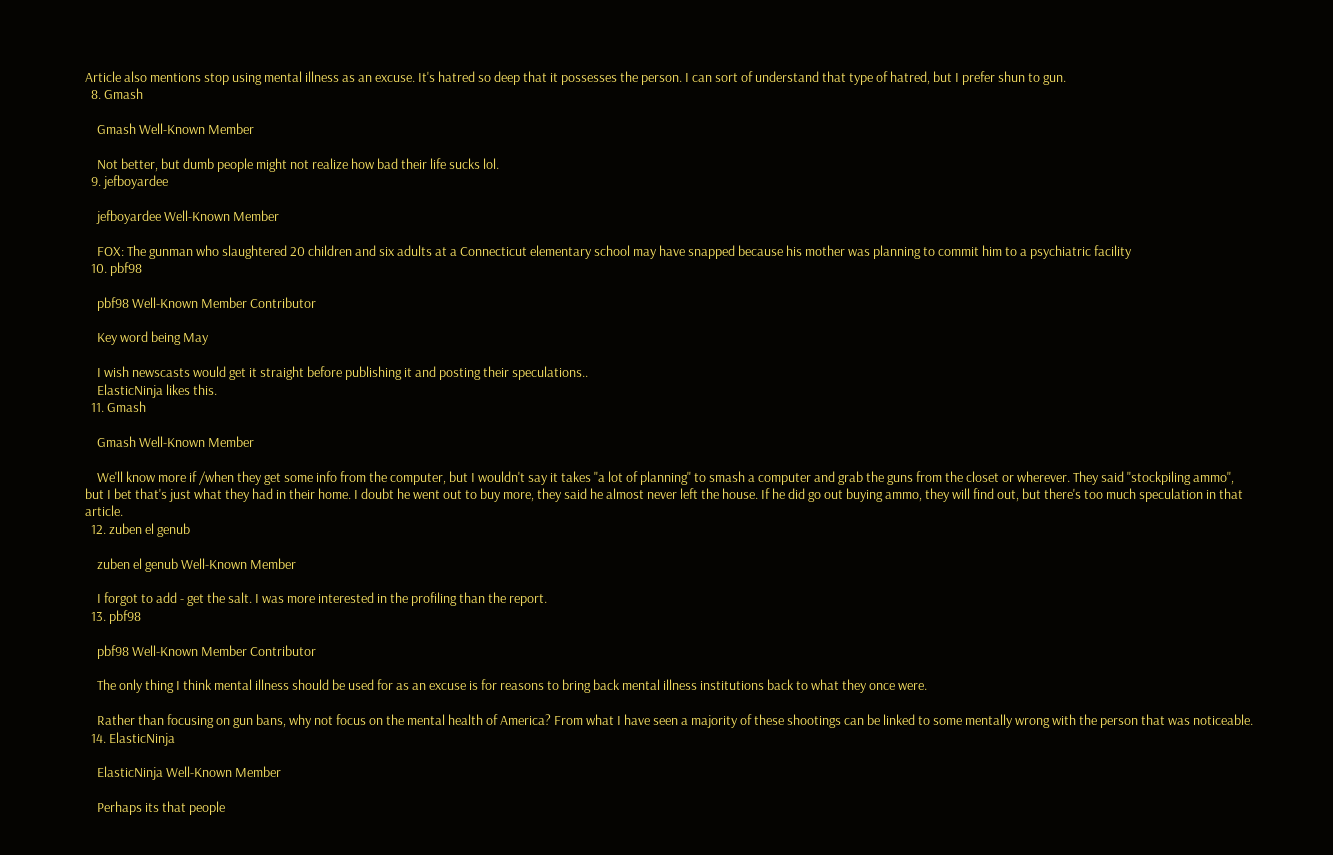Article also mentions stop using mental illness as an excuse. It's hatred so deep that it possesses the person. I can sort of understand that type of hatred, but I prefer shun to gun.
  8. Gmash

    Gmash Well-Known Member

    Not better, but dumb people might not realize how bad their life sucks lol.
  9. jefboyardee

    jefboyardee Well-Known Member

    FOX: The gunman who slaughtered 20 children and six adults at a Connecticut elementary school may have snapped because his mother was planning to commit him to a psychiatric facility
  10. pbf98

    pbf98 Well-Known Member Contributor

    Key word being May

    I wish newscasts would get it straight before publishing it and posting their speculations..
    ElasticNinja likes this.
  11. Gmash

    Gmash Well-Known Member

    We'll know more if /when they get some info from the computer, but I wouldn't say it takes "a lot of planning" to smash a computer and grab the guns from the closet or wherever. They said "stockpiling ammo", but I bet that's just what they had in their home. I doubt he went out to buy more, they said he almost never left the house. If he did go out buying ammo, they will find out, but there's too much speculation in that article.
  12. zuben el genub

    zuben el genub Well-Known Member

    I forgot to add - get the salt. I was more interested in the profiling than the report.
  13. pbf98

    pbf98 Well-Known Member Contributor

    The only thing I think mental illness should be used for as an excuse is for reasons to bring back mental illness institutions back to what they once were.

    Rather than focusing on gun bans, why not focus on the mental health of America? From what I have seen a majority of these shootings can be linked to some mentally wrong with the person that was noticeable.
  14. ElasticNinja

    ElasticNinja Well-Known Member

    Perhaps its that people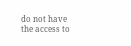do not have the access to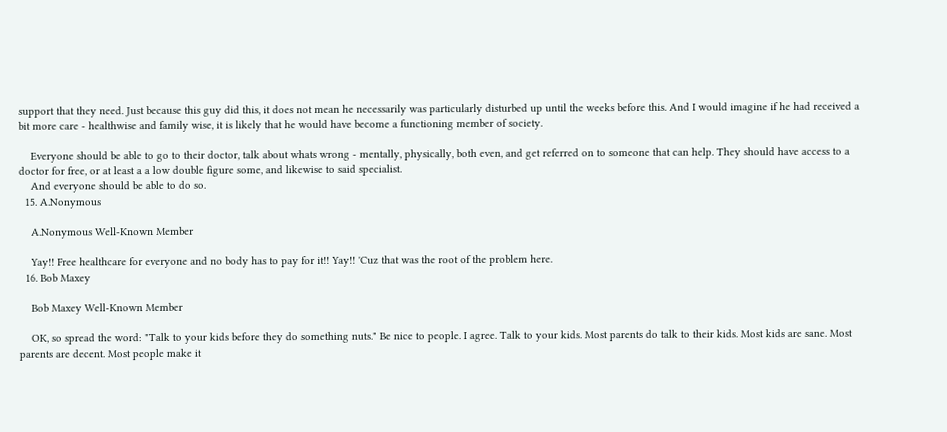support that they need. Just because this guy did this, it does not mean he necessarily was particularly disturbed up until the weeks before this. And I would imagine if he had received a bit more care - healthwise and family wise, it is likely that he would have become a functioning member of society.

    Everyone should be able to go to their doctor, talk about whats wrong - mentally, physically, both even, and get referred on to someone that can help. They should have access to a doctor for free, or at least a a low double figure some, and likewise to said specialist.
    And everyone should be able to do so.
  15. A.Nonymous

    A.Nonymous Well-Known Member

    Yay!! Free healthcare for everyone and no body has to pay for it!! Yay!! 'Cuz that was the root of the problem here.
  16. Bob Maxey

    Bob Maxey Well-Known Member

    OK, so spread the word: "Talk to your kids before they do something nuts." Be nice to people. I agree. Talk to your kids. Most parents do talk to their kids. Most kids are sane. Most parents are decent. Most people make it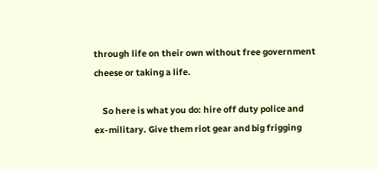through life on their own without free government cheese or taking a life.

    So here is what you do: hire off duty police and ex-military. Give them riot gear and big frigging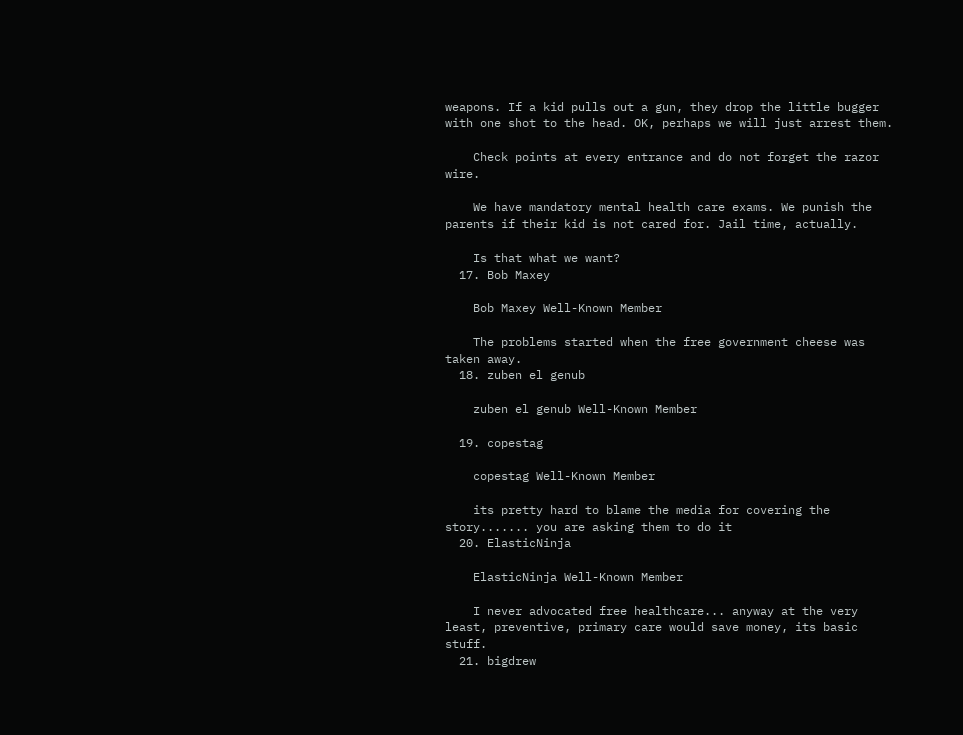weapons. If a kid pulls out a gun, they drop the little bugger with one shot to the head. OK, perhaps we will just arrest them.

    Check points at every entrance and do not forget the razor wire.

    We have mandatory mental health care exams. We punish the parents if their kid is not cared for. Jail time, actually.

    Is that what we want?
  17. Bob Maxey

    Bob Maxey Well-Known Member

    The problems started when the free government cheese was taken away.
  18. zuben el genub

    zuben el genub Well-Known Member

  19. copestag

    copestag Well-Known Member

    its pretty hard to blame the media for covering the story....... you are asking them to do it
  20. ElasticNinja

    ElasticNinja Well-Known Member

    I never advocated free healthcare... anyway at the very least, preventive, primary care would save money, its basic stuff.
  21. bigdrew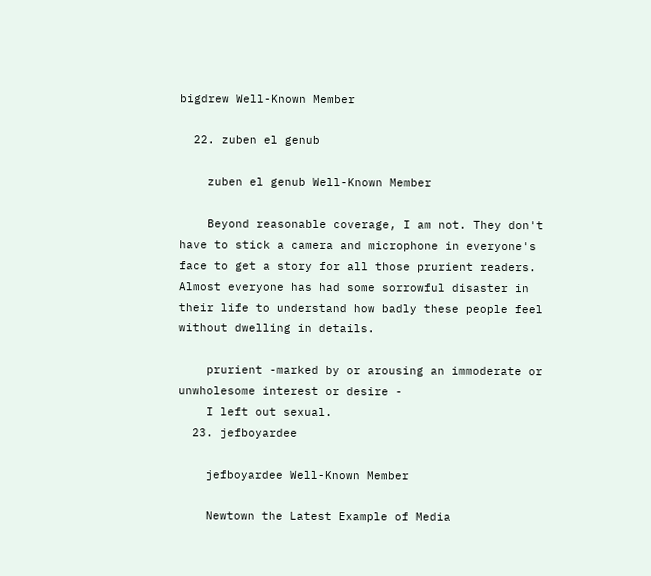bigdrew Well-Known Member

  22. zuben el genub

    zuben el genub Well-Known Member

    Beyond reasonable coverage, I am not. They don't have to stick a camera and microphone in everyone's face to get a story for all those prurient readers. Almost everyone has had some sorrowful disaster in their life to understand how badly these people feel without dwelling in details.

    prurient -marked by or arousing an immoderate or unwholesome interest or desire -
    I left out sexual.
  23. jefboyardee

    jefboyardee Well-Known Member

    Newtown the Latest Example of Media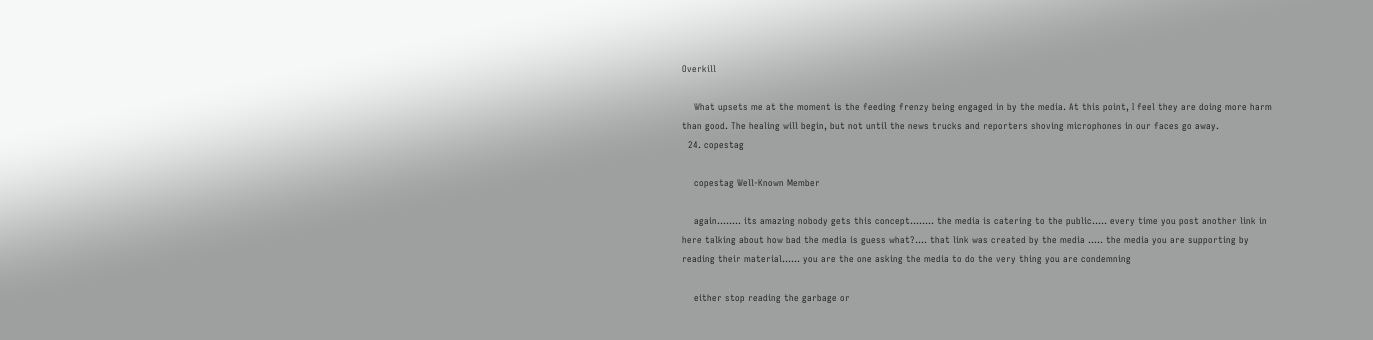Overkill

    What upsets me at the moment is the feeding frenzy being engaged in by the media. At this point, I feel they are doing more harm than good. The healing will begin, but not until the news trucks and reporters shoving microphones in our faces go away.
  24. copestag

    copestag Well-Known Member

    again........ its amazing nobody gets this concept........ the media is catering to the public..... every time you post another link in here talking about how bad the media is guess what?.... that link was created by the media ..... the media you are supporting by reading their material...... you are the one asking the media to do the very thing you are condemning

    either stop reading the garbage or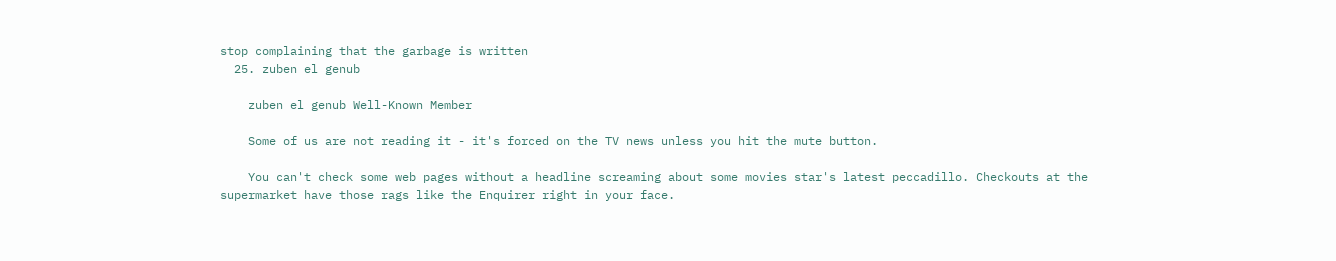stop complaining that the garbage is written
  25. zuben el genub

    zuben el genub Well-Known Member

    Some of us are not reading it - it's forced on the TV news unless you hit the mute button.

    You can't check some web pages without a headline screaming about some movies star's latest peccadillo. Checkouts at the supermarket have those rags like the Enquirer right in your face.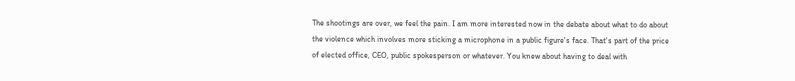The shootings are over, we feel the pain. I am more interested now in the debate about what to do about the violence which involves more sticking a microphone in a public figure's face. That's part of the price of elected office, CEO, public spokesperson or whatever. You knew about having to deal with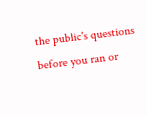the public's questions before you ran or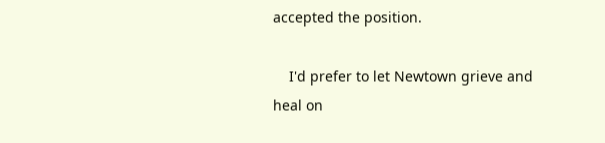accepted the position.

    I'd prefer to let Newtown grieve and heal on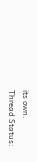its own.
Thread Status: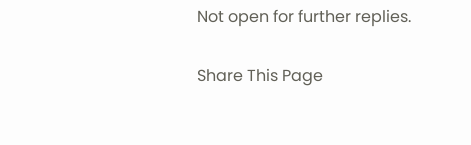Not open for further replies.

Share This Page